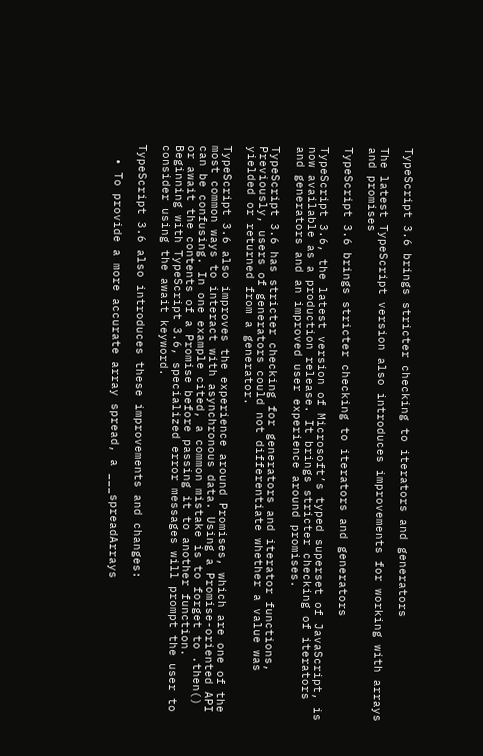TypeScript 3.6 brings stricter checking to iterators and generators

The latest TypeScript version also introduces improvements for working with arrays and promises

TypeScript 3.6 brings stricter checking to iterators and generators

TypeScript 3.6, the latest version of Microsoft’s typed superset of JavaScript, is now available as a production release. It brings stricter checking of iterators and generators and an improved user experience around promises.

TypeScript 3.6 has stricter checking for generators and iterator functions, Previously, users of generators could not differentiate whether a value was yielded or returned from a generator.

TypeScript 3.6 also improves the experience around Promises, which are one of the most common ways to interact with asynchronous data. Using a Promise-oriented API can be confusing. In one example cited, a common mistake is to forget to .then() or await the contents of a Promise before passing it to another function. Beginning with TypeScript 3.6, specialized error messages will prompt the user to consider using the await keyword.

TypeScript 3.6 also introduces these improvements and changes:

  • To provide a more accurate array spread, a ___spreadArrays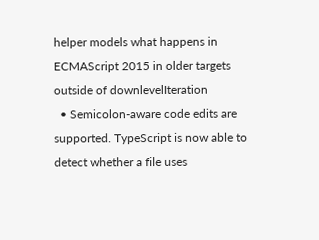helper models what happens in ECMAScript 2015 in older targets outside of downlevelIteration
  • Semicolon-aware code edits are supported. TypeScript is now able to detect whether a file uses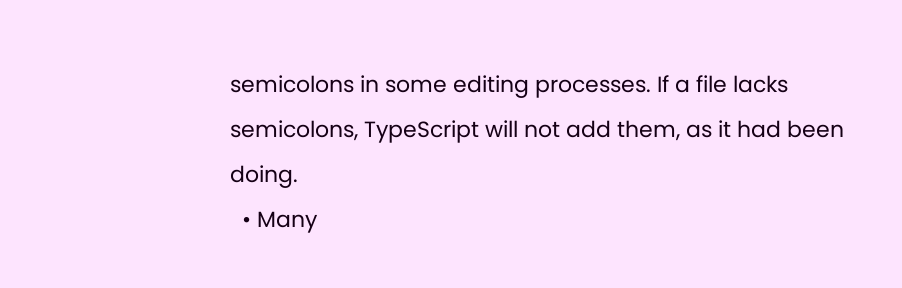semicolons in some editing processes. If a file lacks semicolons, TypeScript will not add them, as it had been doing.
  • Many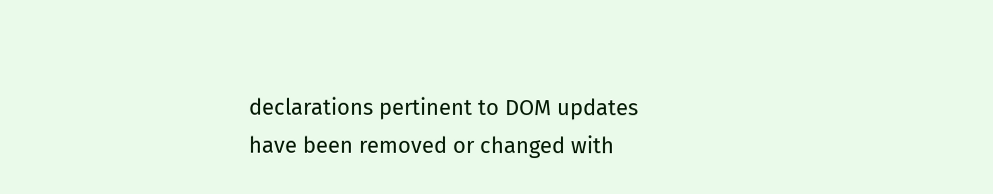declarations pertinent to DOM updates have been removed or changed with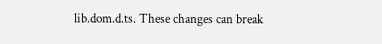lib.dom.d.ts. These changes can break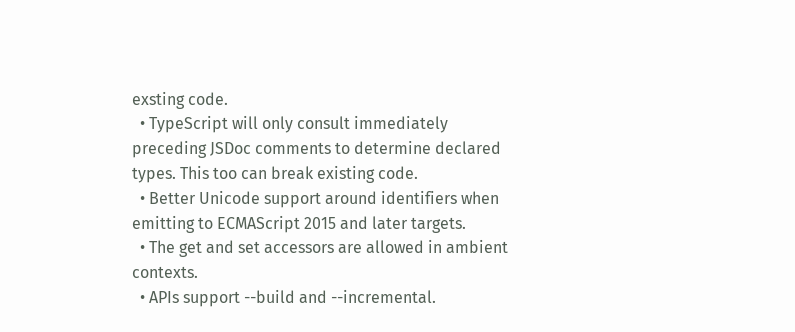exsting code.
  • TypeScript will only consult immediately preceding JSDoc comments to determine declared types. This too can break existing code.
  • Better Unicode support around identifiers when emitting to ECMAScript 2015 and later targets.
  • The get and set accessors are allowed in ambient contexts.
  • APIs support --build and --incremental.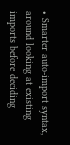• Smarter auto-import syntax, around looking at existing imports before deciding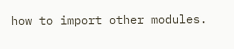how to import other modules.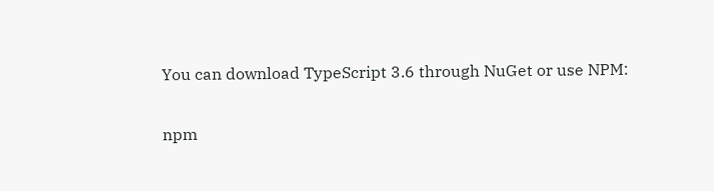You can download TypeScript 3.6 through NuGet or use NPM:

npm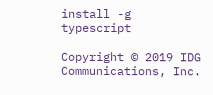install -g typescript

Copyright © 2019 IDG Communications, Inc.